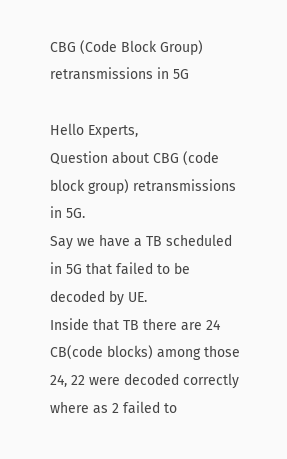CBG (Code Block Group) retransmissions in 5G

Hello Experts,
Question about CBG (code block group) retransmissions in 5G.
Say we have a TB scheduled in 5G that failed to be decoded by UE.
Inside that TB there are 24 CB(code blocks) among those 24, 22 were decoded correctly where as 2 failed to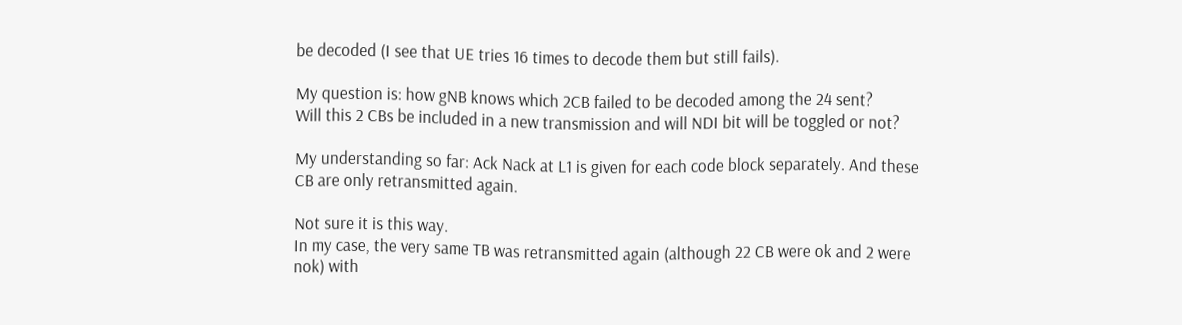be decoded (I see that UE tries 16 times to decode them but still fails).

My question is: how gNB knows which 2CB failed to be decoded among the 24 sent?
Will this 2 CBs be included in a new transmission and will NDI bit will be toggled or not?

My understanding so far: Ack Nack at L1 is given for each code block separately. And these CB are only retransmitted again.

Not sure it is this way.
In my case, the very same TB was retransmitted again (although 22 CB were ok and 2 were nok) with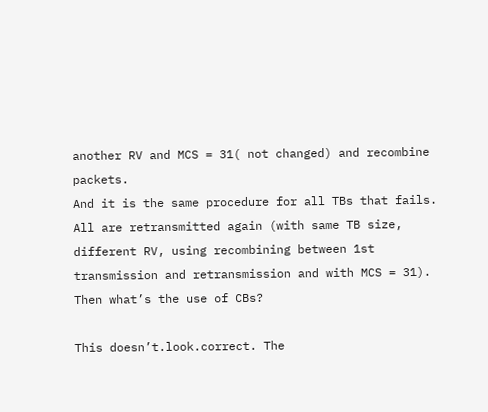another RV and MCS = 31( not changed) and recombine packets.
And it is the same procedure for all TBs that fails.
All are retransmitted again (with same TB size, different RV, using recombining between 1st transmission and retransmission and with MCS = 31).
Then what’s the use of CBs?

This doesn’t.look.correct. The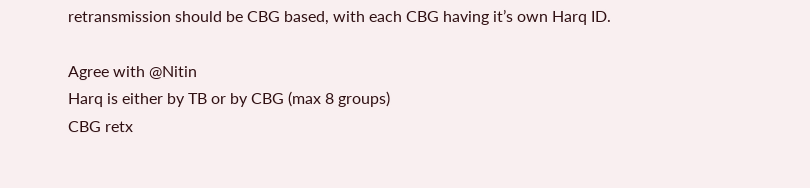retransmission should be CBG based, with each CBG having it’s own Harq ID.

Agree with @Nitin
Harq is either by TB or by CBG (max 8 groups)
CBG retx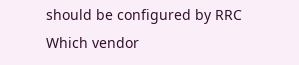should be configured by RRC
Which vendor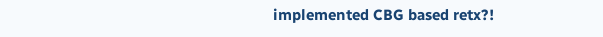implemented CBG based retx?!